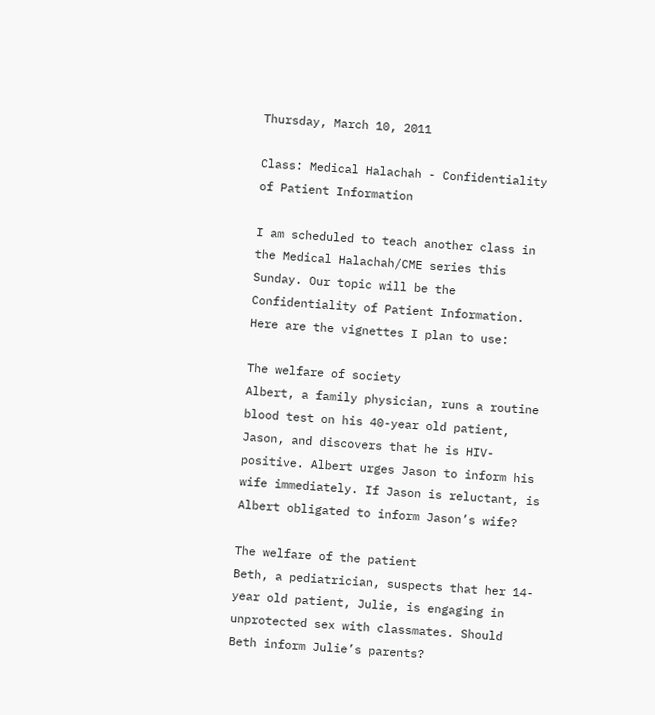Thursday, March 10, 2011

Class: Medical Halachah - Confidentiality of Patient Information

I am scheduled to teach another class in the Medical Halachah/CME series this Sunday. Our topic will be the Confidentiality of Patient Information. Here are the vignettes I plan to use:

The welfare of society
Albert, a family physician, runs a routine blood test on his 40-year old patient, Jason, and discovers that he is HIV-positive. Albert urges Jason to inform his wife immediately. If Jason is reluctant, is Albert obligated to inform Jason’s wife?

The welfare of the patient
Beth, a pediatrician, suspects that her 14-year old patient, Julie, is engaging in unprotected sex with classmates. Should Beth inform Julie’s parents?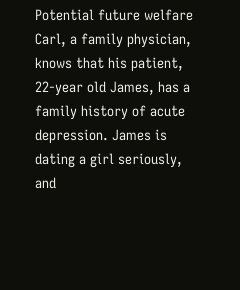Potential future welfare
Carl, a family physician, knows that his patient, 22-year old James, has a family history of acute depression. James is dating a girl seriously, and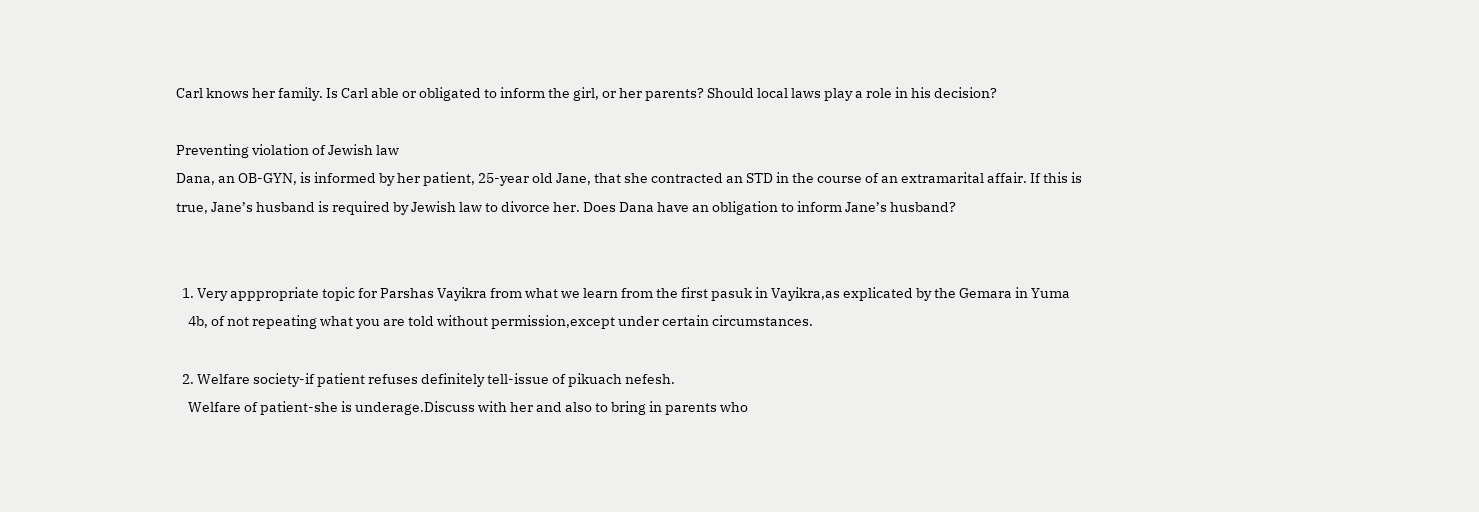Carl knows her family. Is Carl able or obligated to inform the girl, or her parents? Should local laws play a role in his decision?

Preventing violation of Jewish law
Dana, an OB-GYN, is informed by her patient, 25-year old Jane, that she contracted an STD in the course of an extramarital affair. If this is true, Jane’s husband is required by Jewish law to divorce her. Does Dana have an obligation to inform Jane’s husband?


  1. Very apppropriate topic for Parshas Vayikra from what we learn from the first pasuk in Vayikra,as explicated by the Gemara in Yuma
    4b, of not repeating what you are told without permission,except under certain circumstances.

  2. Welfare society-if patient refuses definitely tell-issue of pikuach nefesh.
    Welfare of patient-she is underage.Discuss with her and also to bring in parents who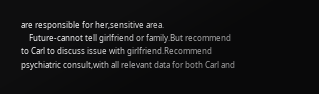are responsible for her,sensitive area.
    Future-cannot tell girlfriend or family.But recommend to Carl to discuss issue with girlfriend.Recommend psychiatric consult,with all relevant data for both Carl and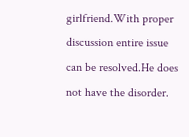girlfriend.With proper discussion entire issue can be resolved.He does not have the disorder.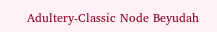Adultery-Classic Node Beyudah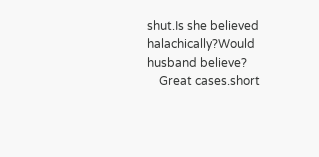shut.Is she believed halachically?Would husband believe?
    Great cases.short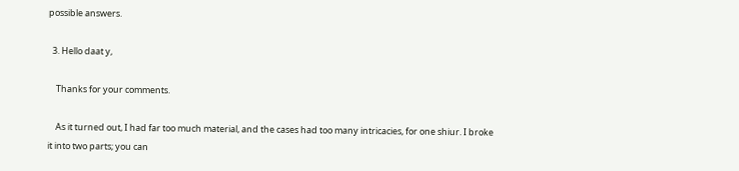possible answers.

  3. Hello daat y,

    Thanks for your comments.

    As it turned out, I had far too much material, and the cases had too many intricacies, for one shiur. I broke it into two parts; you can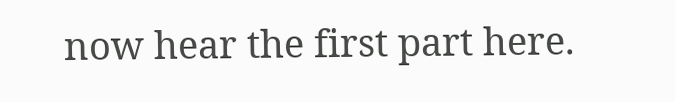now hear the first part here.